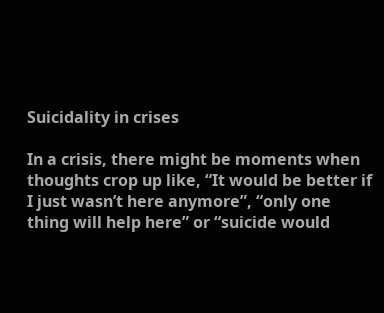Suicidality in crises

In a crisis, there might be moments when thoughts crop up like, “It would be better if I just wasn’t here anymore”, “only one thing will help here” or “suicide would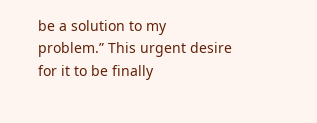be a solution to my problem.” This urgent desire for it to be finally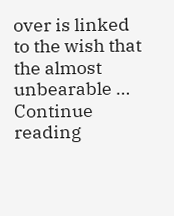over is linked to the wish that the almost unbearable … Continue reading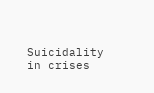Suicidality in crises